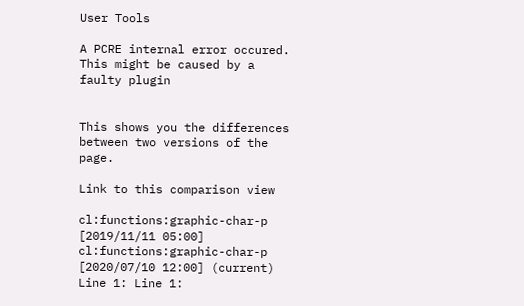User Tools

A PCRE internal error occured. This might be caused by a faulty plugin


This shows you the differences between two versions of the page.

Link to this comparison view

cl:functions:graphic-char-p [2019/11/11 05:00]
cl:functions:graphic-char-p [2020/07/10 12:00] (current)
Line 1: Line 1: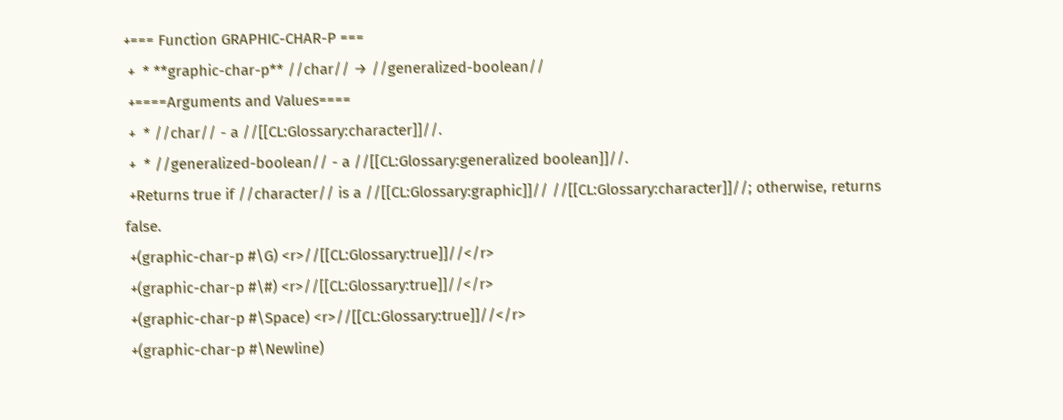+=== Function GRAPHIC-CHAR-P ===
 +  * **graphic-char-p** //char// → //generalized-boolean//
 +====Arguments and Values====
 +  * //char// - a //[[CL:Glossary:character]]//.
 +  * //generalized-boolean// - a //[[CL:Glossary:generalized boolean]]//.
 +Returns true if //character// is a //[[CL:Glossary:graphic]]// //[[CL:Glossary:character]]//; otherwise, returns false.
 +(graphic-char-p #\G) <r>//[[CL:Glossary:true]]//</r>
 +(graphic-char-p #\#) <r>//[[CL:Glossary:true]]//</r>
 +(graphic-char-p #\Space) <r>//[[CL:Glossary:true]]//</r>
 +(graphic-char-p #\Newline)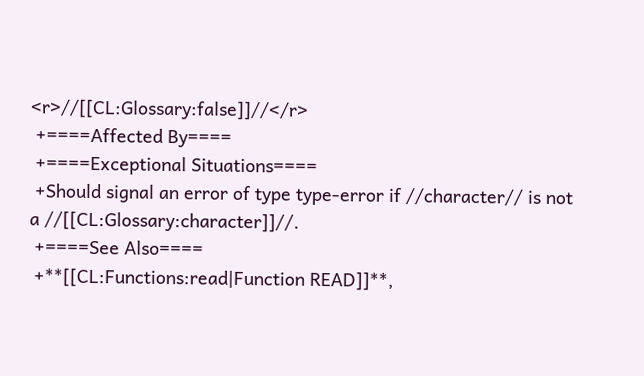<r>//[[CL:Glossary:false]]//</r>
 +====Affected By====
 +====Exceptional Situations====
 +Should signal an error of type type-error if //character// is not a //[[CL:Glossary:character]]//.
 +====See Also====
 +**[[CL:Functions:read|Function READ]]**,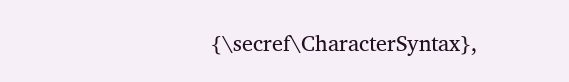{\secref\CharacterSyntax},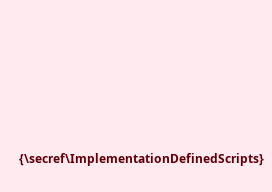{\secref\ImplementationDefinedScripts}